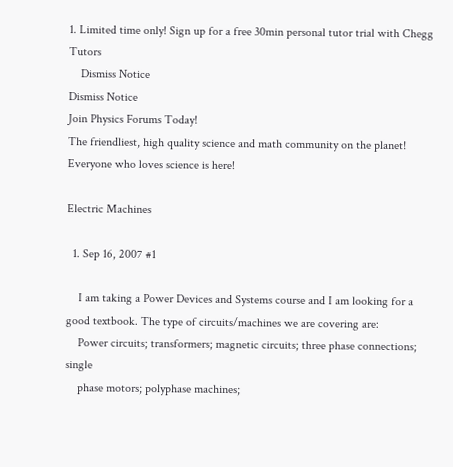1. Limited time only! Sign up for a free 30min personal tutor trial with Chegg Tutors
    Dismiss Notice
Dismiss Notice
Join Physics Forums Today!
The friendliest, high quality science and math community on the planet! Everyone who loves science is here!

Electric Machines

  1. Sep 16, 2007 #1

    I am taking a Power Devices and Systems course and I am looking for a good textbook. The type of circuits/machines we are covering are:
    Power circuits; transformers; magnetic circuits; three phase connections; single
    phase motors; polyphase machines;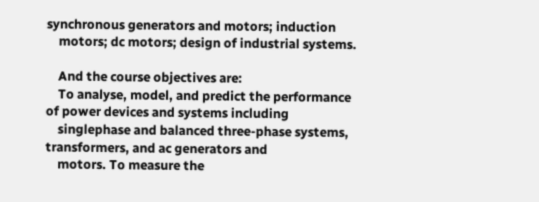synchronous generators and motors; induction
    motors; dc motors; design of industrial systems.

    And the course objectives are:
    To analyse, model, and predict the performance of power devices and systems including
    singlephase and balanced three-phase systems, transformers, and ac generators and
    motors. To measure the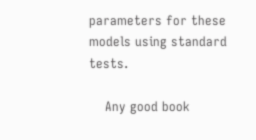parameters for these models using standard tests.

    Any good book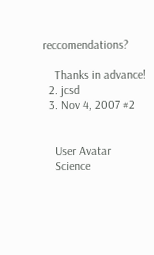reccomendations?

    Thanks in advance!
  2. jcsd
  3. Nov 4, 2007 #2


    User Avatar
    Science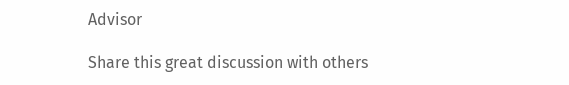Advisor

Share this great discussion with others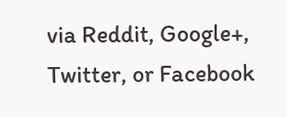via Reddit, Google+, Twitter, or Facebook